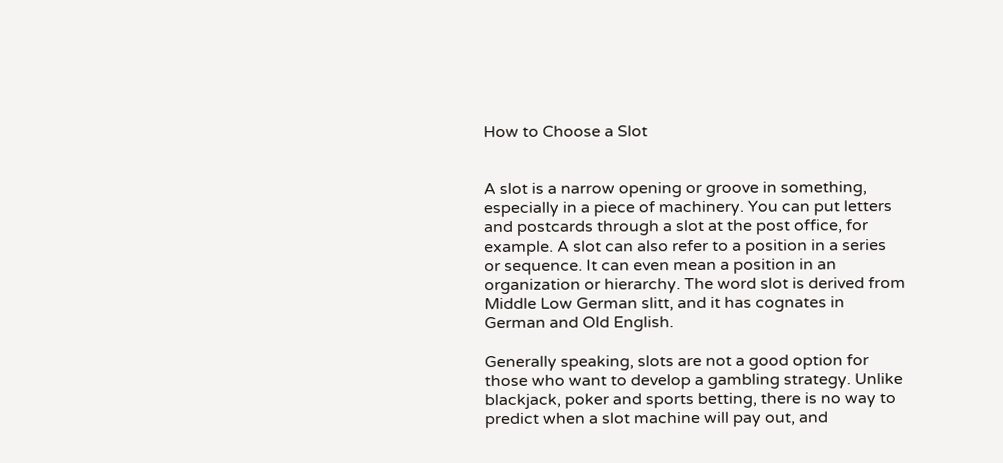How to Choose a Slot


A slot is a narrow opening or groove in something, especially in a piece of machinery. You can put letters and postcards through a slot at the post office, for example. A slot can also refer to a position in a series or sequence. It can even mean a position in an organization or hierarchy. The word slot is derived from Middle Low German slitt, and it has cognates in German and Old English.

Generally speaking, slots are not a good option for those who want to develop a gambling strategy. Unlike blackjack, poker and sports betting, there is no way to predict when a slot machine will pay out, and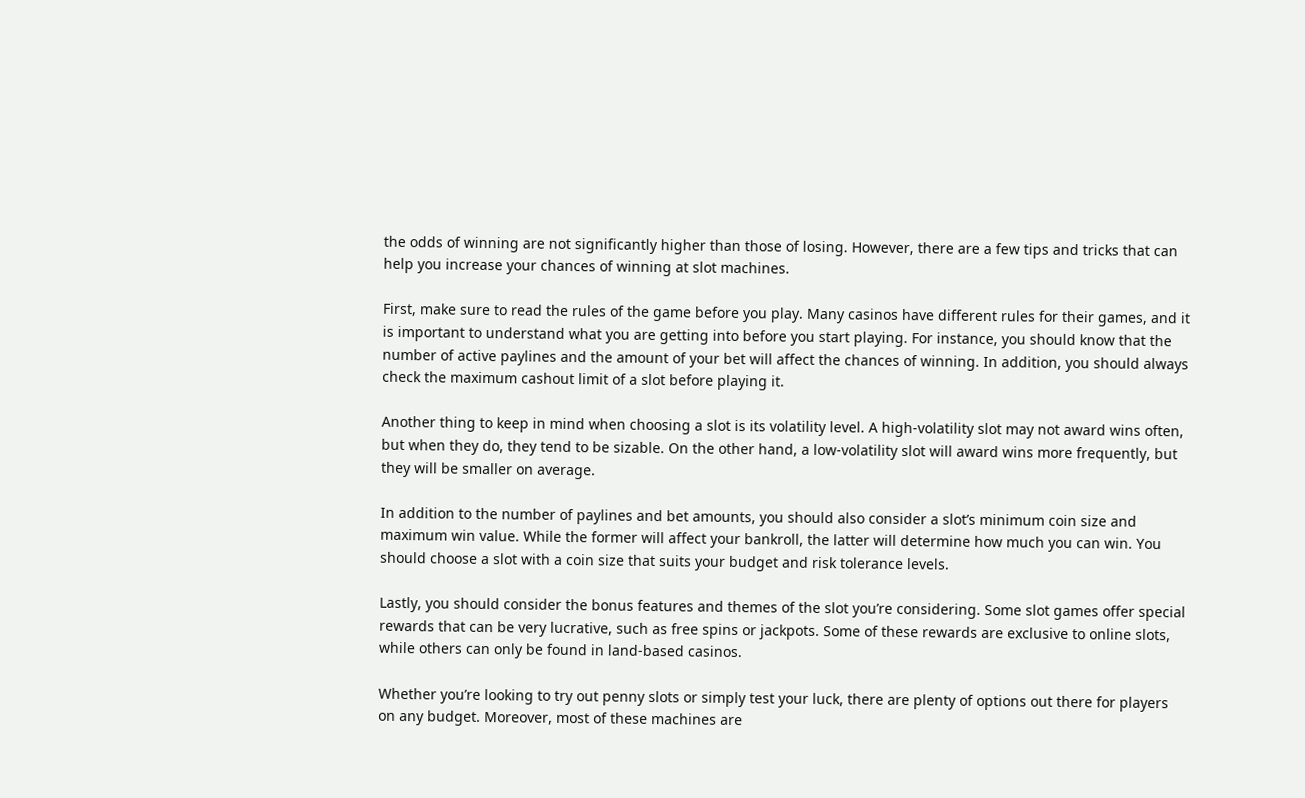the odds of winning are not significantly higher than those of losing. However, there are a few tips and tricks that can help you increase your chances of winning at slot machines.

First, make sure to read the rules of the game before you play. Many casinos have different rules for their games, and it is important to understand what you are getting into before you start playing. For instance, you should know that the number of active paylines and the amount of your bet will affect the chances of winning. In addition, you should always check the maximum cashout limit of a slot before playing it.

Another thing to keep in mind when choosing a slot is its volatility level. A high-volatility slot may not award wins often, but when they do, they tend to be sizable. On the other hand, a low-volatility slot will award wins more frequently, but they will be smaller on average.

In addition to the number of paylines and bet amounts, you should also consider a slot’s minimum coin size and maximum win value. While the former will affect your bankroll, the latter will determine how much you can win. You should choose a slot with a coin size that suits your budget and risk tolerance levels.

Lastly, you should consider the bonus features and themes of the slot you’re considering. Some slot games offer special rewards that can be very lucrative, such as free spins or jackpots. Some of these rewards are exclusive to online slots, while others can only be found in land-based casinos.

Whether you’re looking to try out penny slots or simply test your luck, there are plenty of options out there for players on any budget. Moreover, most of these machines are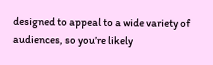designed to appeal to a wide variety of audiences, so you’re likely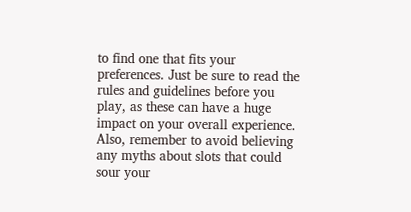to find one that fits your preferences. Just be sure to read the rules and guidelines before you play, as these can have a huge impact on your overall experience. Also, remember to avoid believing any myths about slots that could sour your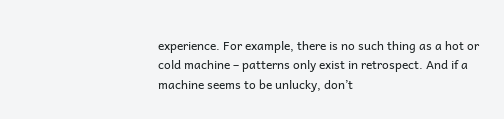experience. For example, there is no such thing as a hot or cold machine – patterns only exist in retrospect. And if a machine seems to be unlucky, don’t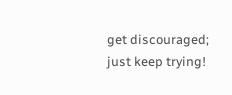get discouraged; just keep trying!